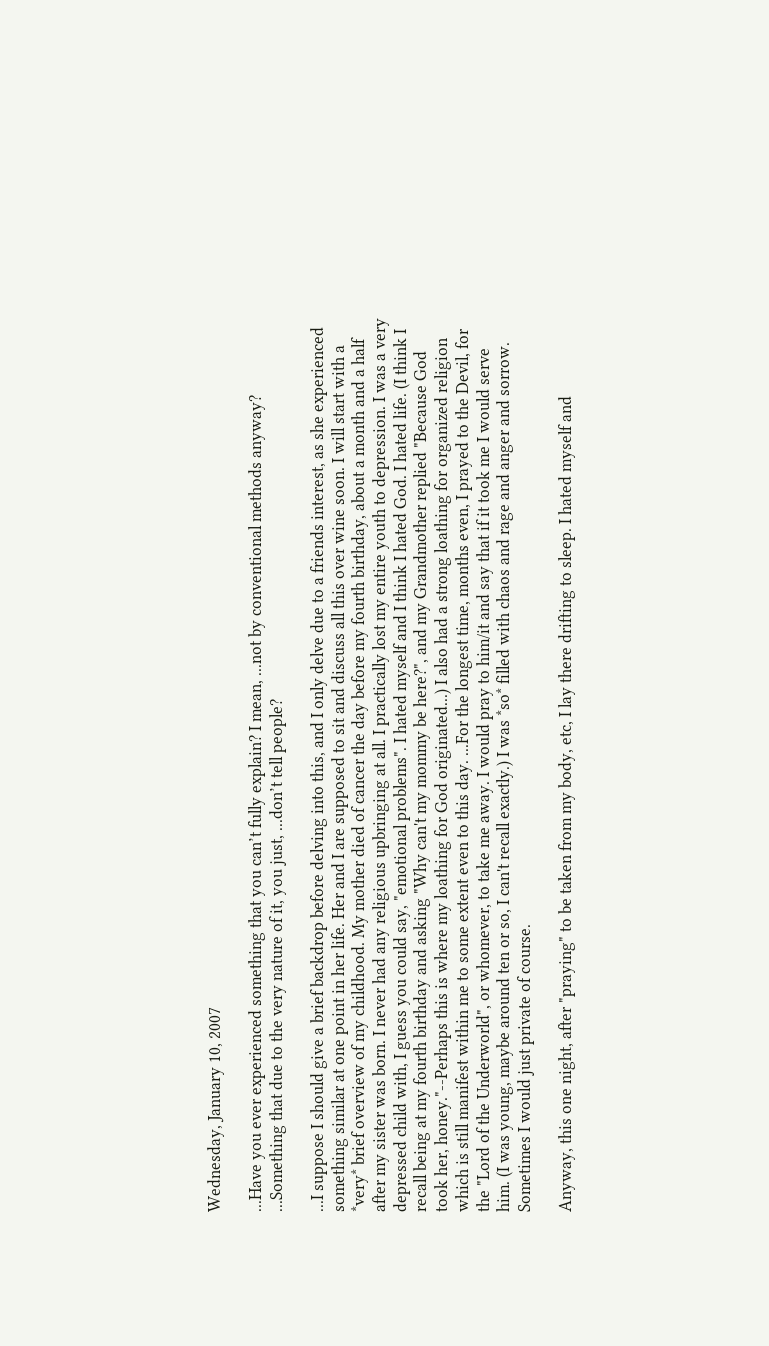Wednesday, January 10, 2007

...Have you ever experienced something that you can’t fully explain? I mean, ...not by conventional methods anyway? ...Something that due to the very nature of it, you just, ...don’t tell people?

...I suppose I should give a brief backdrop before delving into this, and I only delve due to a friends interest, as she experienced something similar at one point in her life. Her and I are supposed to sit and discuss all this over wine soon. I will start with a *very* brief overview of my childhood. My mother died of cancer the day before my fourth birthday, about a month and a half after my sister was born. I never had any religious upbringing at all. I practically lost my entire youth to depression. I was a very depressed child with, I guess you could say, "emotional problems". I hated myself and I think I hated God. I hated life. (I think I recall being at my fourth birthday and asking "Why can't my mommy be here?", and my Grandmother replied "Because God took her, honey."--Perhaps this is where my loathing for God originated...) I also had a strong loathing for organized religion which is still manifest within me to some extent even to this day. ...For the longest time, months even, I prayed to the Devil, for the "Lord of the Underworld", or whomever, to take me away. I would pray to him/it and say that if it took me I would serve him. (I was young, maybe around ten or so, I can't recall exactly.) I was *so* filled with chaos and rage and anger and sorrow. Sometimes I would just private of course.

Anyway, this one night, after "praying" to be taken from my body, etc, I lay there drifting to sleep. I hated myself and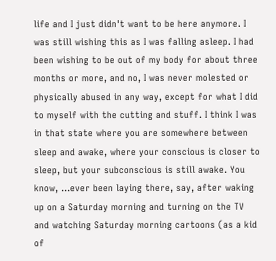life and I just didn't want to be here anymore. I was still wishing this as I was falling asleep. I had been wishing to be out of my body for about three months or more, and no, I was never molested or physically abused in any way, except for what I did to myself with the cutting and stuff. I think I was in that state where you are somewhere between sleep and awake, where your conscious is closer to sleep, but your subconscious is still awake. You know, ...ever been laying there, say, after waking up on a Saturday morning and turning on the TV and watching Saturday morning cartoons (as a kid of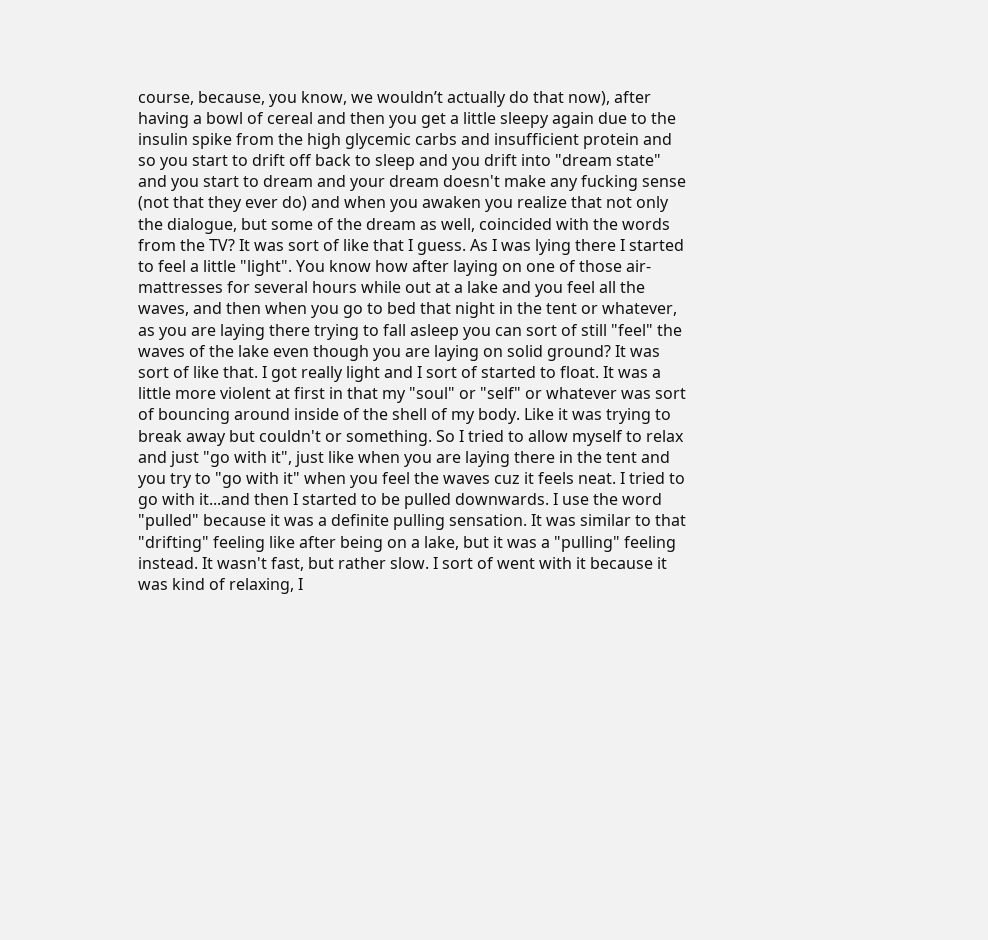course, because, you know, we wouldn’t actually do that now), after having a bowl of cereal and then you get a little sleepy again due to the insulin spike from the high glycemic carbs and insufficient protein and so you start to drift off back to sleep and you drift into "dream state" and you start to dream and your dream doesn't make any fucking sense (not that they ever do) and when you awaken you realize that not only the dialogue, but some of the dream as well, coincided with the words from the TV? It was sort of like that I guess. As I was lying there I started to feel a little "light". You know how after laying on one of those air-mattresses for several hours while out at a lake and you feel all the waves, and then when you go to bed that night in the tent or whatever, as you are laying there trying to fall asleep you can sort of still "feel" the waves of the lake even though you are laying on solid ground? It was sort of like that. I got really light and I sort of started to float. It was a little more violent at first in that my "soul" or "self" or whatever was sort of bouncing around inside of the shell of my body. Like it was trying to break away but couldn't or something. So I tried to allow myself to relax and just "go with it", just like when you are laying there in the tent and you try to "go with it" when you feel the waves cuz it feels neat. I tried to go with it...and then I started to be pulled downwards. I use the word "pulled" because it was a definite pulling sensation. It was similar to that "drifting" feeling like after being on a lake, but it was a "pulling" feeling instead. It wasn't fast, but rather slow. I sort of went with it because it was kind of relaxing, I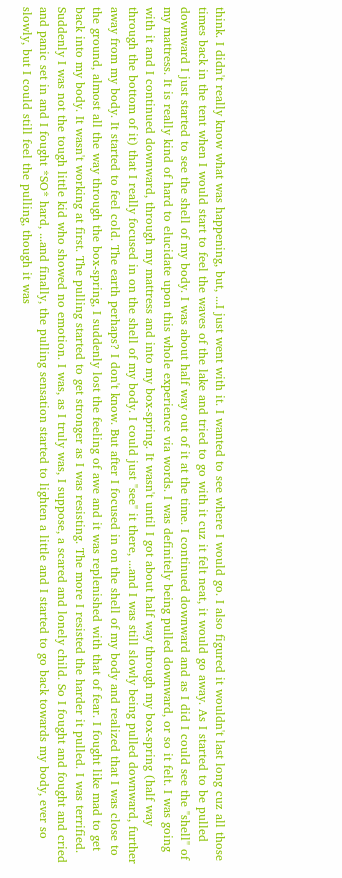think. I didn't really know what was happening, but, ...I just went with it. I wanted to see where I would go. I also figured it wouldn't last long cuz all those times back in the tent when I would start to feel the waves of the lake and tried to go with it cuz it felt neat, it would go away. As I started to be pulled downward I just started to see the shell of my body. I was about half way out of it at the time. I continued downward and as I did I could see the "shell" of my mattress. It is really kind of hard to elucidate upon this whole experience via words. I was definitely being pulled downward, or so it felt. I was going with it and I continued downward, through my mattress and into my box-spring. It wasn't until I got about half way through my box-spring (half way through the bottom of it) that I really focused in on the shell of my body. I could just "see" it there, ...and I was still slowly being pulled downward, further away from my body. It started to feel cold. The earth perhaps? I don't know. But after I focused in on the shell of my body and realized that I was close to the ground, almost all the way through the box-spring, I suddenly lost the feeling of awe and it was replenished with that of fear. I fought like mad to get back into my body. It wasn't working at first. The pulling started to get stronger as I was resisting. The more I resisted the harder it pulled. I was terrified. Suddenly I was not the tough little kid who showed no emotion. I was, as I truly was, I suppose, a scared and lonely child. So I fought and fought and cried and panic set in and I fought *SO* hard, ...and finally, the pulling sensation started to lighten a little and I started to go back towards my body, ever so slowly, but I could still feel the pulling, though it was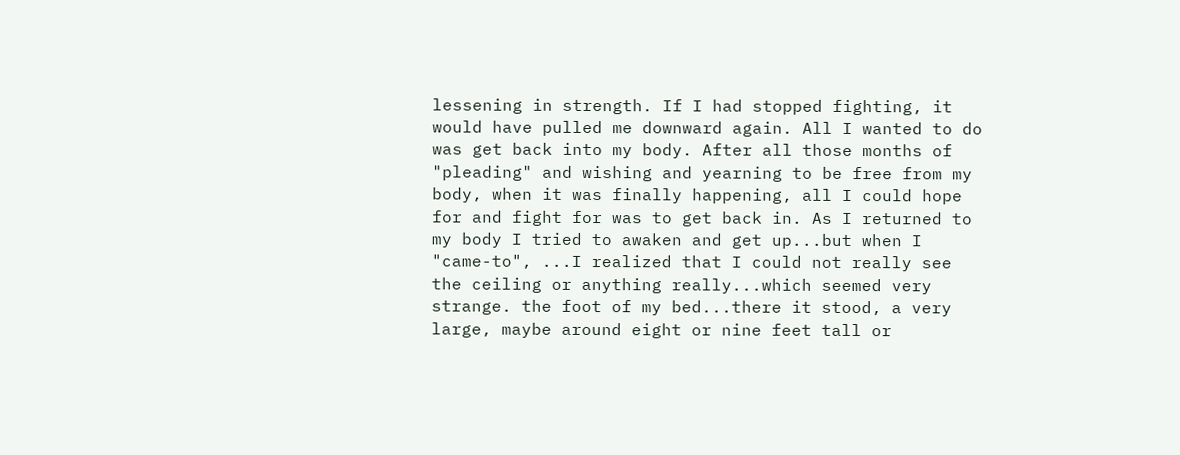lessening in strength. If I had stopped fighting, it would have pulled me downward again. All I wanted to do was get back into my body. After all those months of "pleading" and wishing and yearning to be free from my body, when it was finally happening, all I could hope for and fight for was to get back in. As I returned to my body I tried to awaken and get up...but when I "came-to", ...I realized that I could not really see the ceiling or anything really...which seemed very strange. the foot of my bed...there it stood, a very large, maybe around eight or nine feet tall or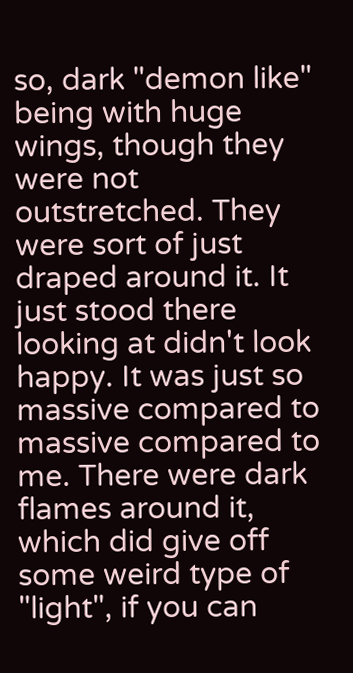so, dark "demon like" being with huge wings, though they were not outstretched. They were sort of just draped around it. It just stood there looking at didn't look happy. It was just so massive compared to massive compared to me. There were dark flames around it, which did give off some weird type of "light", if you can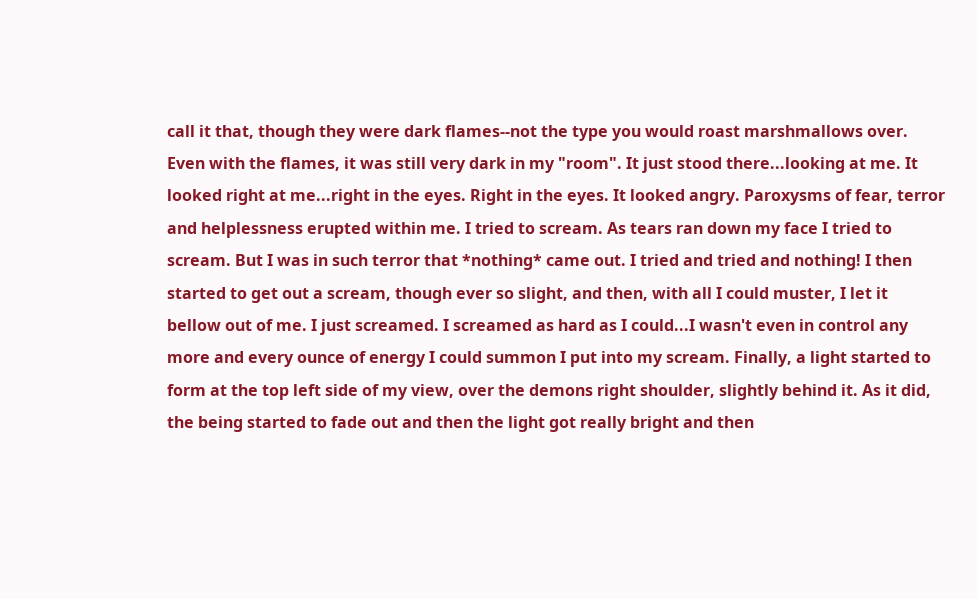call it that, though they were dark flames--not the type you would roast marshmallows over. Even with the flames, it was still very dark in my "room". It just stood there...looking at me. It looked right at me...right in the eyes. Right in the eyes. It looked angry. Paroxysms of fear, terror and helplessness erupted within me. I tried to scream. As tears ran down my face I tried to scream. But I was in such terror that *nothing* came out. I tried and tried and nothing! I then started to get out a scream, though ever so slight, and then, with all I could muster, I let it bellow out of me. I just screamed. I screamed as hard as I could...I wasn't even in control any more and every ounce of energy I could summon I put into my scream. Finally, a light started to form at the top left side of my view, over the demons right shoulder, slightly behind it. As it did, the being started to fade out and then the light got really bright and then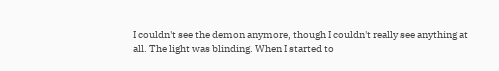I couldn't see the demon anymore, though I couldn't really see anything at all. The light was blinding. When I started to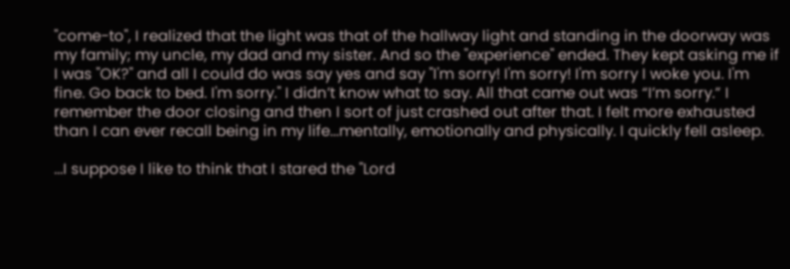"come-to", I realized that the light was that of the hallway light and standing in the doorway was my family; my uncle, my dad and my sister. And so the "experience" ended. They kept asking me if I was "OK?" and all I could do was say yes and say "I'm sorry! I'm sorry! I'm sorry I woke you. I'm fine. Go back to bed. I'm sorry." I didn’t know what to say. All that came out was “I’m sorry.” I remember the door closing and then I sort of just crashed out after that. I felt more exhausted than I can ever recall being in my life...mentally, emotionally and physically. I quickly fell asleep.

...I suppose I like to think that I stared the "Lord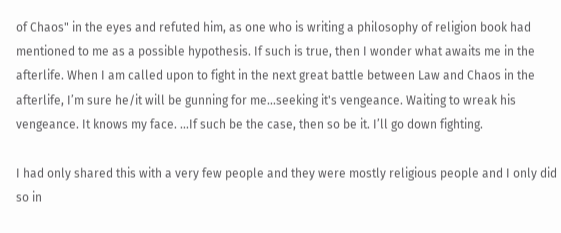of Chaos" in the eyes and refuted him, as one who is writing a philosophy of religion book had mentioned to me as a possible hypothesis. If such is true, then I wonder what awaits me in the afterlife. When I am called upon to fight in the next great battle between Law and Chaos in the afterlife, I’m sure he/it will be gunning for me...seeking it's vengeance. Waiting to wreak his vengeance. It knows my face. ...If such be the case, then so be it. I’ll go down fighting.

I had only shared this with a very few people and they were mostly religious people and I only did so in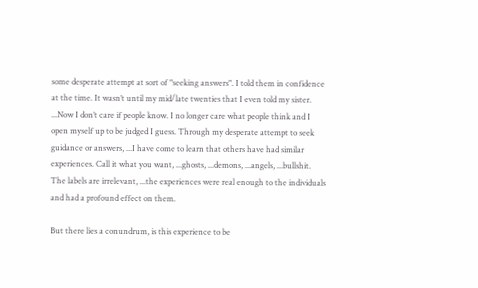some desperate attempt at sort of "seeking answers". I told them in confidence at the time. It wasn’t until my mid/late twenties that I even told my sister. ...Now I don’t care if people know. I no longer care what people think and I open myself up to be judged I guess. Through my desperate attempt to seek guidance or answers, ...I have come to learn that others have had similar experiences. Call it what you want, ...ghosts, ...demons, ...angels, ...bullshit. The labels are irrelevant, ...the experiences were real enough to the individuals and had a profound effect on them.

But there lies a conundrum, is this experience to be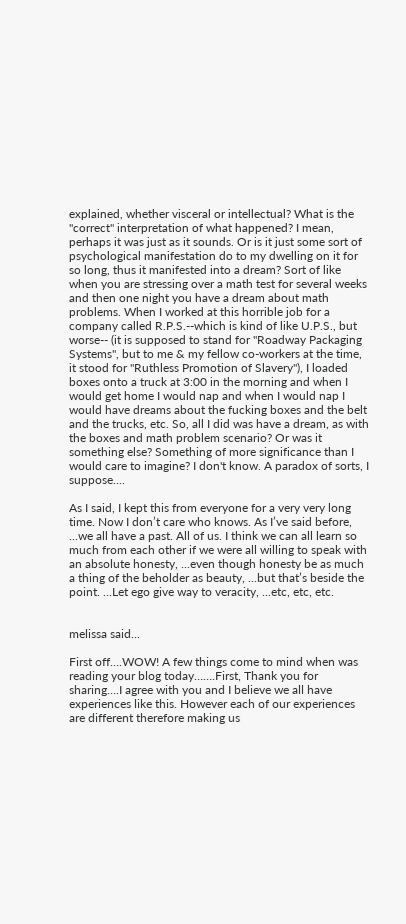explained, whether visceral or intellectual? What is the "correct" interpretation of what happened? I mean, perhaps it was just as it sounds. Or is it just some sort of psychological manifestation do to my dwelling on it for so long, thus it manifested into a dream? Sort of like when you are stressing over a math test for several weeks and then one night you have a dream about math problems. When I worked at this horrible job for a company called R.P.S.--which is kind of like U.P.S., but worse-- (it is supposed to stand for "Roadway Packaging Systems", but to me & my fellow co-workers at the time, it stood for "Ruthless Promotion of Slavery"), I loaded boxes onto a truck at 3:00 in the morning and when I would get home I would nap and when I would nap I would have dreams about the fucking boxes and the belt and the trucks, etc. So, all I did was have a dream, as with the boxes and math problem scenario? Or was it something else? Something of more significance than I would care to imagine? I don't know. A paradox of sorts, I suppose....

As I said, I kept this from everyone for a very very long time. Now I don’t care who knows. As I’ve said before, ...we all have a past. All of us. I think we can all learn so much from each other if we were all willing to speak with an absolute honesty, ...even though honesty be as much a thing of the beholder as beauty, ...but that’s beside the point. ...Let ego give way to veracity, ...etc, etc, etc.


melissa said...

First off….WOW! A few things come to mind when was reading your blog today…….First, Thank you for sharing….I agree with you and I believe we all have experiences like this. However each of our experiences are different therefore making us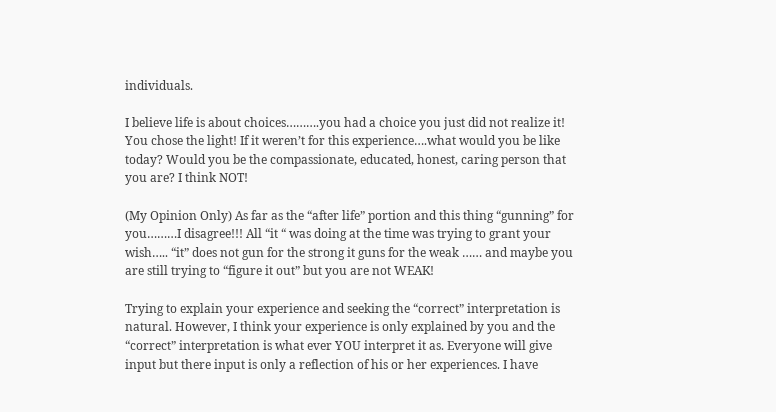individuals.

I believe life is about choices……….you had a choice you just did not realize it! You chose the light! If it weren’t for this experience….what would you be like today? Would you be the compassionate, educated, honest, caring person that you are? I think NOT!

(My Opinion Only) As far as the “after life” portion and this thing “gunning” for you………I disagree!!! All “it “ was doing at the time was trying to grant your wish….. “it” does not gun for the strong it guns for the weak …… and maybe you are still trying to “figure it out” but you are not WEAK!

Trying to explain your experience and seeking the “correct” interpretation is natural. However, I think your experience is only explained by you and the “correct” interpretation is what ever YOU interpret it as. Everyone will give input but there input is only a reflection of his or her experiences. I have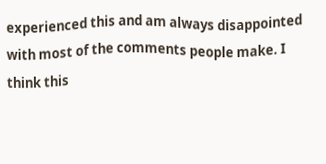experienced this and am always disappointed with most of the comments people make. I think this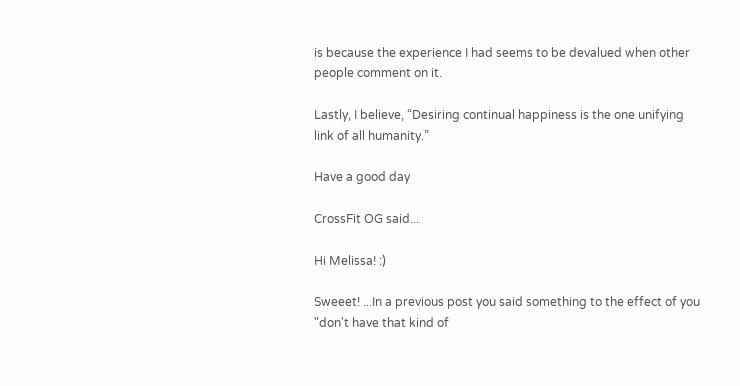is because the experience I had seems to be devalued when other people comment on it.

Lastly, I believe, “Desiring continual happiness is the one unifying link of all humanity.”

Have a good day

CrossFit OG said...

Hi Melissa! :)

Sweeet! ...In a previous post you said something to the effect of you "don't have that kind of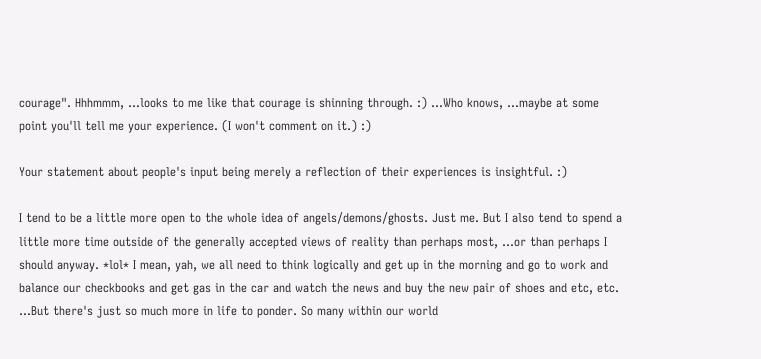courage". Hhhmmm, ...looks to me like that courage is shinning through. :) ...Who knows, ...maybe at some point you'll tell me your experience. (I won't comment on it.) :)

Your statement about people's input being merely a reflection of their experiences is insightful. :)

I tend to be a little more open to the whole idea of angels/demons/ghosts. Just me. But I also tend to spend a little more time outside of the generally accepted views of reality than perhaps most, ...or than perhaps I should anyway. *lol* I mean, yah, we all need to think logically and get up in the morning and go to work and balance our checkbooks and get gas in the car and watch the news and buy the new pair of shoes and etc, etc. ...But there's just so much more in life to ponder. So many within our world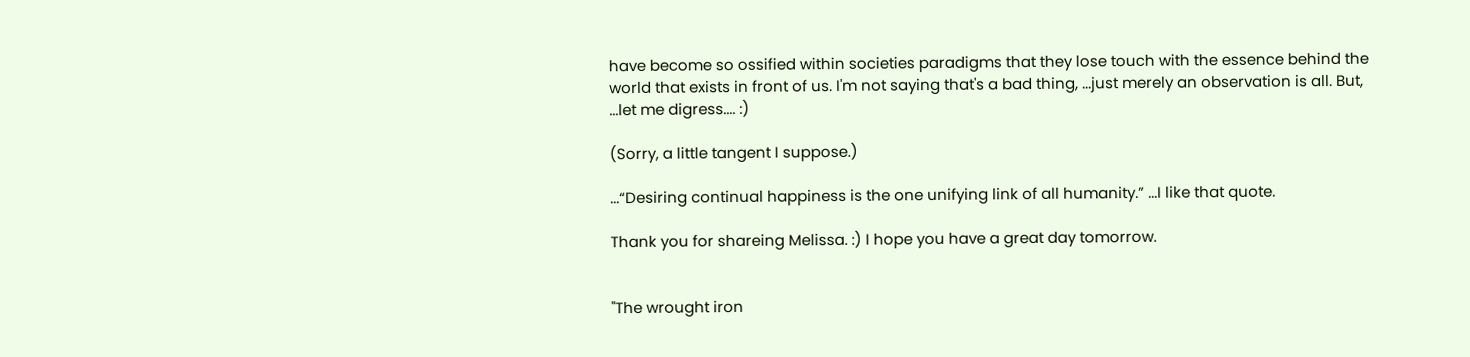have become so ossified within societies paradigms that they lose touch with the essence behind the world that exists in front of us. I'm not saying that's a bad thing, ...just merely an observation is all. But, ...let me digress.... :)

(Sorry, a little tangent I suppose.)

...“Desiring continual happiness is the one unifying link of all humanity.” ...I like that quote.

Thank you for shareing Melissa. :) I hope you have a great day tomorrow.


"The wrought iron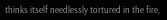thinks itself needlessly tortured in the fire,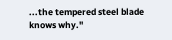...the tempered steel blade knows why."